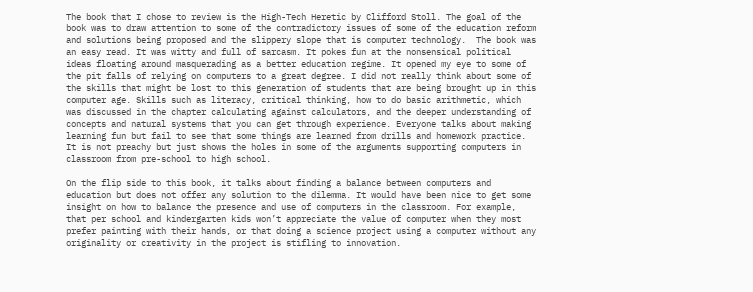The book that I chose to review is the High-Tech Heretic by Clifford Stoll. The goal of the book was to draw attention to some of the contradictory issues of some of the education reform and solutions being proposed and the slippery slope that is computer technology.  The book was an easy read. It was witty and full of sarcasm. It pokes fun at the nonsensical political ideas floating around masquerading as a better education regime. It opened my eye to some of the pit falls of relying on computers to a great degree. I did not really think about some of the skills that might be lost to this generation of students that are being brought up in this computer age. Skills such as literacy, critical thinking, how to do basic arithmetic, which was discussed in the chapter calculating against calculators, and the deeper understanding of concepts and natural systems that you can get through experience. Everyone talks about making learning fun but fail to see that some things are learned from drills and homework practice. It is not preachy but just shows the holes in some of the arguments supporting computers in classroom from pre-school to high school.

On the flip side to this book, it talks about finding a balance between computers and education but does not offer any solution to the dilemma. It would have been nice to get some insight on how to balance the presence and use of computers in the classroom. For example, that per school and kindergarten kids won’t appreciate the value of computer when they most prefer painting with their hands, or that doing a science project using a computer without any originality or creativity in the project is stifling to innovation.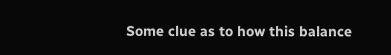Some clue as to how this balance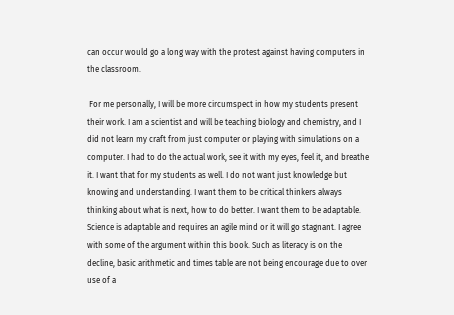can occur would go a long way with the protest against having computers in the classroom.

 For me personally, I will be more circumspect in how my students present their work. I am a scientist and will be teaching biology and chemistry, and I did not learn my craft from just computer or playing with simulations on a computer. I had to do the actual work, see it with my eyes, feel it, and breathe it. I want that for my students as well. I do not want just knowledge but knowing and understanding. I want them to be critical thinkers always thinking about what is next, how to do better. I want them to be adaptable. Science is adaptable and requires an agile mind or it will go stagnant. I agree with some of the argument within this book. Such as literacy is on the decline, basic arithmetic and times table are not being encourage due to over use of a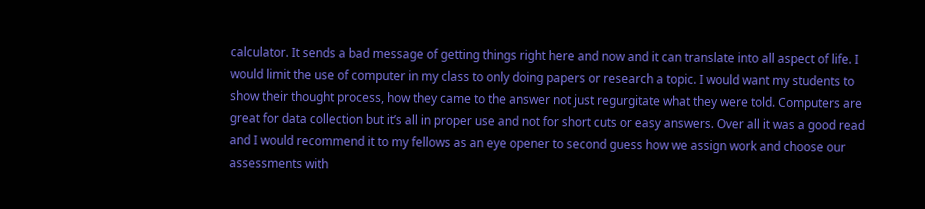calculator. It sends a bad message of getting things right here and now and it can translate into all aspect of life. I would limit the use of computer in my class to only doing papers or research a topic. I would want my students to show their thought process, how they came to the answer not just regurgitate what they were told. Computers are great for data collection but it’s all in proper use and not for short cuts or easy answers. Over all it was a good read and I would recommend it to my fellows as an eye opener to second guess how we assign work and choose our assessments with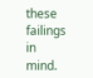these failings in mind.